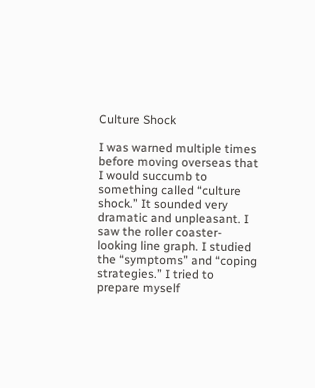Culture Shock

I was warned multiple times before moving overseas that I would succumb to something called “culture shock.” It sounded very dramatic and unpleasant. I saw the roller coaster-looking line graph. I studied the “symptoms” and “coping strategies.” I tried to prepare myself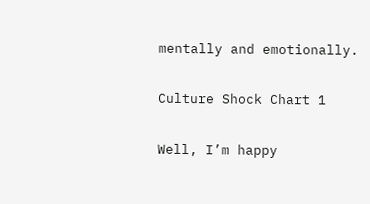mentally and emotionally.

Culture Shock Chart 1

Well, I’m happy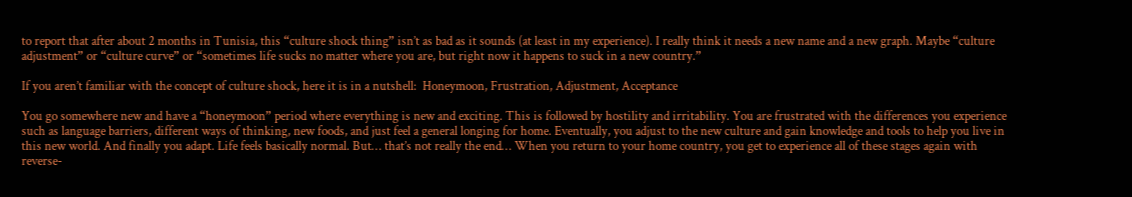to report that after about 2 months in Tunisia, this “culture shock thing” isn’t as bad as it sounds (at least in my experience). I really think it needs a new name and a new graph. Maybe “culture adjustment” or “culture curve” or “sometimes life sucks no matter where you are, but right now it happens to suck in a new country.”

If you aren’t familiar with the concept of culture shock, here it is in a nutshell:  Honeymoon, Frustration, Adjustment, Acceptance

You go somewhere new and have a “honeymoon” period where everything is new and exciting. This is followed by hostility and irritability. You are frustrated with the differences you experience such as language barriers, different ways of thinking, new foods, and just feel a general longing for home. Eventually, you adjust to the new culture and gain knowledge and tools to help you live in this new world. And finally you adapt. Life feels basically normal. But… that’s not really the end… When you return to your home country, you get to experience all of these stages again with reverse-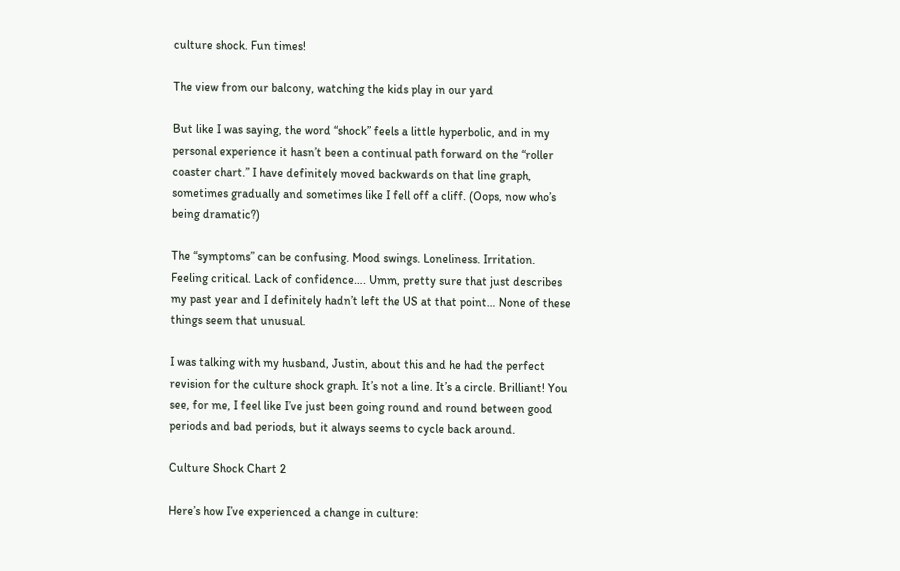culture shock. Fun times!

The view from our balcony, watching the kids play in our yard

But like I was saying, the word “shock” feels a little hyperbolic, and in my personal experience it hasn’t been a continual path forward on the “roller coaster chart.” I have definitely moved backwards on that line graph, sometimes gradually and sometimes like I fell off a cliff. (Oops, now who’s being dramatic?)

The “symptoms” can be confusing. Mood swings. Loneliness. Irritation. Feeling critical. Lack of confidence…. Umm, pretty sure that just describes my past year and I definitely hadn’t left the US at that point… None of these things seem that unusual.

I was talking with my husband, Justin, about this and he had the perfect revision for the culture shock graph. It’s not a line. It’s a circle. Brilliant! You see, for me, I feel like I’ve just been going round and round between good periods and bad periods, but it always seems to cycle back around.

Culture Shock Chart 2

Here’s how I’ve experienced a change in culture: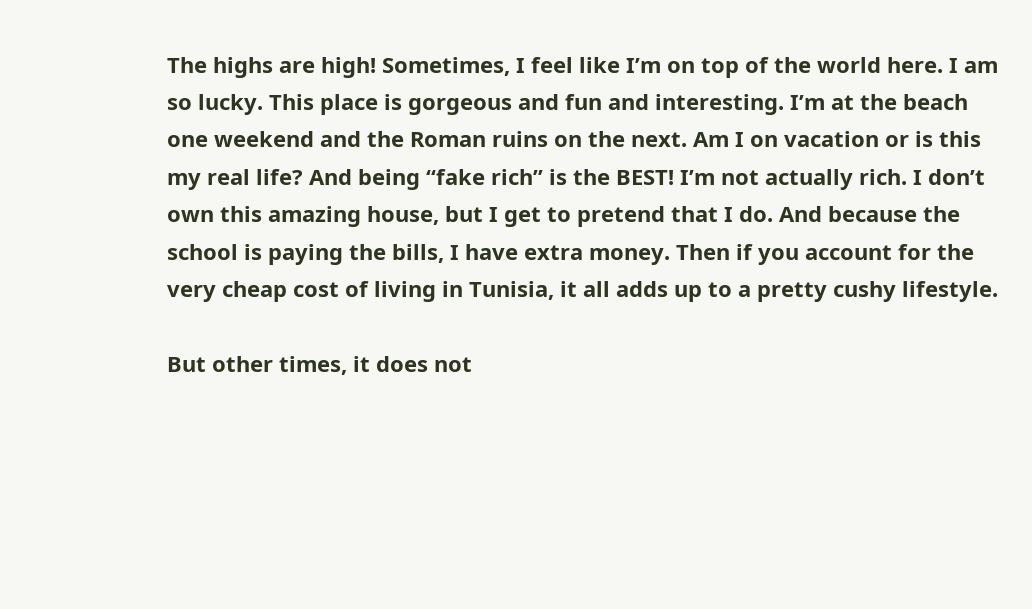The highs are high! Sometimes, I feel like I’m on top of the world here. I am so lucky. This place is gorgeous and fun and interesting. I’m at the beach one weekend and the Roman ruins on the next. Am I on vacation or is this my real life? And being “fake rich” is the BEST! I’m not actually rich. I don’t own this amazing house, but I get to pretend that I do. And because the school is paying the bills, I have extra money. Then if you account for the very cheap cost of living in Tunisia, it all adds up to a pretty cushy lifestyle.

But other times, it does not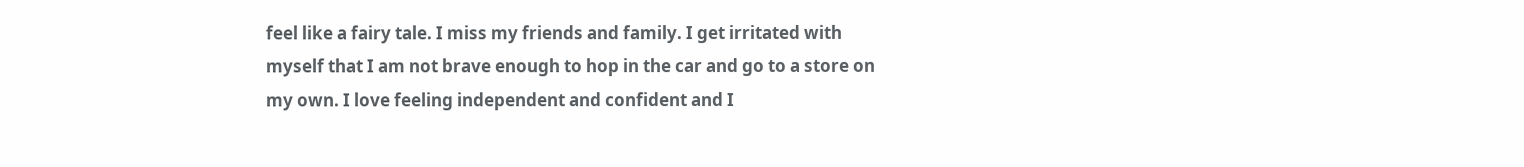feel like a fairy tale. I miss my friends and family. I get irritated with myself that I am not brave enough to hop in the car and go to a store on my own. I love feeling independent and confident and I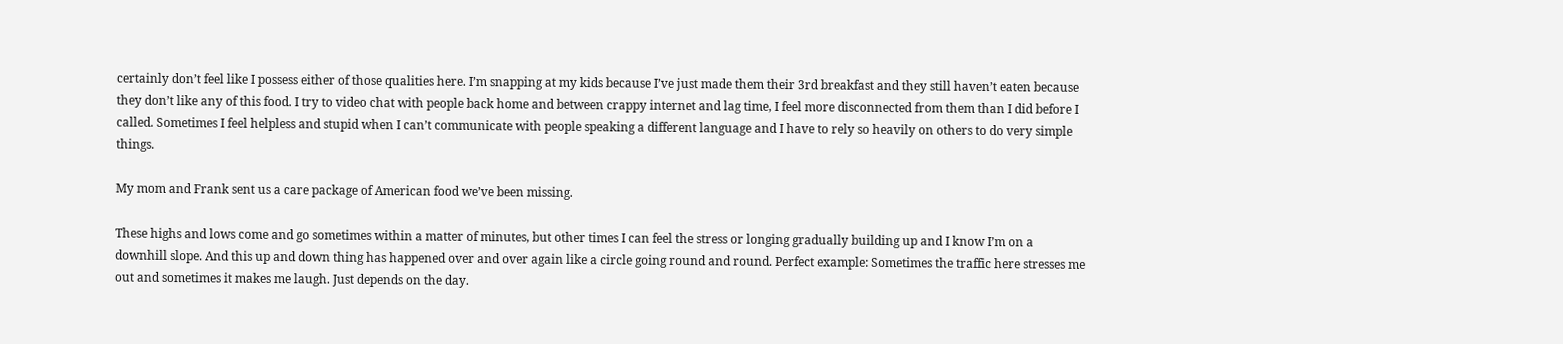certainly don’t feel like I possess either of those qualities here. I’m snapping at my kids because I’ve just made them their 3rd breakfast and they still haven’t eaten because they don’t like any of this food. I try to video chat with people back home and between crappy internet and lag time, I feel more disconnected from them than I did before I called. Sometimes I feel helpless and stupid when I can’t communicate with people speaking a different language and I have to rely so heavily on others to do very simple things.

My mom and Frank sent us a care package of American food we’ve been missing.

These highs and lows come and go sometimes within a matter of minutes, but other times I can feel the stress or longing gradually building up and I know I’m on a downhill slope. And this up and down thing has happened over and over again like a circle going round and round. Perfect example: Sometimes the traffic here stresses me out and sometimes it makes me laugh. Just depends on the day.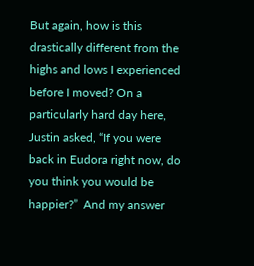But again, how is this drastically different from the highs and lows I experienced before I moved? On a particularly hard day here, Justin asked, “If you were back in Eudora right now, do you think you would be happier?”  And my answer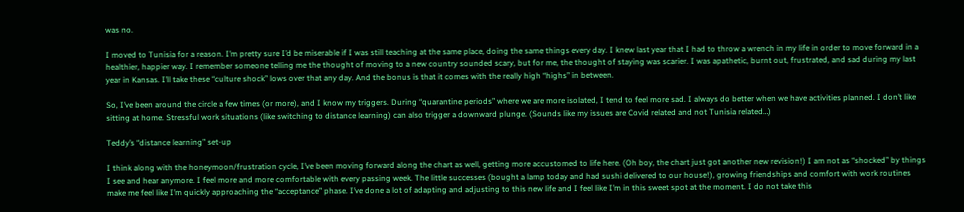was no.

I moved to Tunisia for a reason. I’m pretty sure I’d be miserable if I was still teaching at the same place, doing the same things every day. I knew last year that I had to throw a wrench in my life in order to move forward in a healthier, happier way. I remember someone telling me the thought of moving to a new country sounded scary, but for me, the thought of staying was scarier. I was apathetic, burnt out, frustrated, and sad during my last year in Kansas. I’ll take these “culture shock” lows over that any day. And the bonus is that it comes with the really high “highs” in between.

So, I’ve been around the circle a few times (or more), and I know my triggers. During “quarantine periods” where we are more isolated, I tend to feel more sad. I always do better when we have activities planned. I don’t like sitting at home. Stressful work situations (like switching to distance learning) can also trigger a downward plunge. (Sounds like my issues are Covid related and not Tunisia related…)

Teddy’s “distance learning” set-up

I think along with the honeymoon/frustration cycle, I’ve been moving forward along the chart as well, getting more accustomed to life here. (Oh boy, the chart just got another new revision!) I am not as “shocked” by things I see and hear anymore. I feel more and more comfortable with every passing week. The little successes (bought a lamp today and had sushi delivered to our house!), growing friendships and comfort with work routines make me feel like I’m quickly approaching the “acceptance” phase. I’ve done a lot of adapting and adjusting to this new life and I feel like I’m in this sweet spot at the moment. I do not take this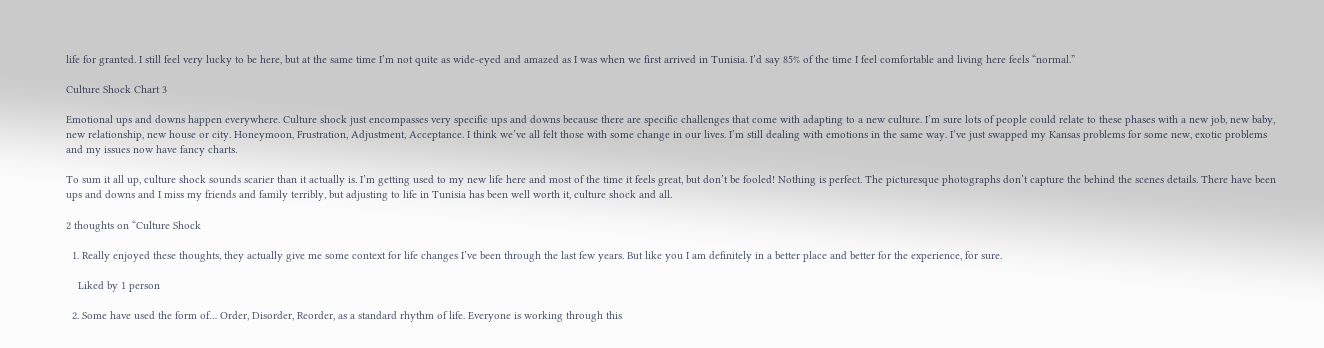life for granted. I still feel very lucky to be here, but at the same time I’m not quite as wide-eyed and amazed as I was when we first arrived in Tunisia. I’d say 85% of the time I feel comfortable and living here feels “normal.”

Culture Shock Chart 3

Emotional ups and downs happen everywhere. Culture shock just encompasses very specific ups and downs because there are specific challenges that come with adapting to a new culture. I’m sure lots of people could relate to these phases with a new job, new baby, new relationship, new house or city. Honeymoon, Frustration, Adjustment, Acceptance. I think we’ve all felt those with some change in our lives. I’m still dealing with emotions in the same way. I’ve just swapped my Kansas problems for some new, exotic problems and my issues now have fancy charts.

To sum it all up, culture shock sounds scarier than it actually is. I’m getting used to my new life here and most of the time it feels great, but don’t be fooled! Nothing is perfect. The picturesque photographs don’t capture the behind the scenes details. There have been ups and downs and I miss my friends and family terribly, but adjusting to life in Tunisia has been well worth it, culture shock and all.

2 thoughts on “Culture Shock

  1. Really enjoyed these thoughts, they actually give me some context for life changes I’ve been through the last few years. But like you I am definitely in a better place and better for the experience, for sure.

    Liked by 1 person

  2. Some have used the form of… Order, Disorder, Reorder, as a standard rhythm of life. Everyone is working through this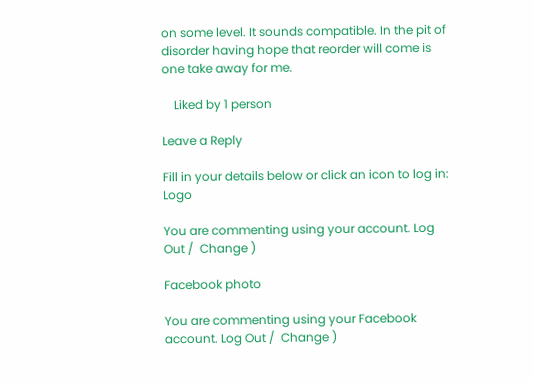on some level. It sounds compatible. In the pit of disorder having hope that reorder will come is one take away for me.

    Liked by 1 person

Leave a Reply

Fill in your details below or click an icon to log in: Logo

You are commenting using your account. Log Out /  Change )

Facebook photo

You are commenting using your Facebook account. Log Out /  Change )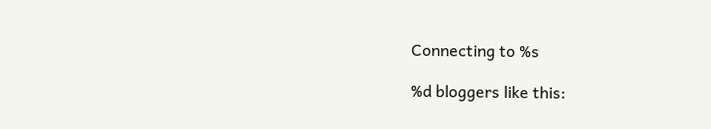Connecting to %s

%d bloggers like this: